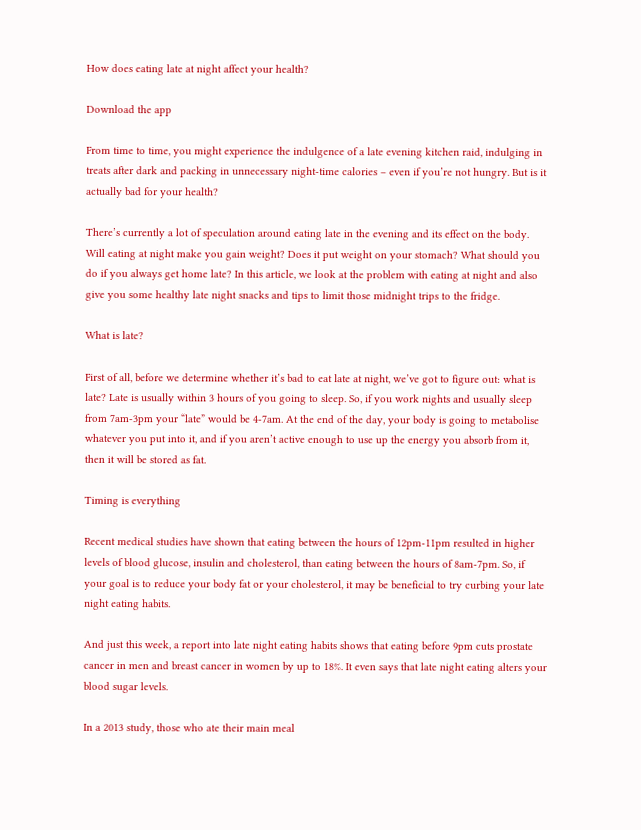How does eating late at night affect your health?

Download the app

From time to time, you might experience the indulgence of a late evening kitchen raid, indulging in treats after dark and packing in unnecessary night-time calories – even if you’re not hungry. But is it actually bad for your health?

There’s currently a lot of speculation around eating late in the evening and its effect on the body. Will eating at night make you gain weight? Does it put weight on your stomach? What should you do if you always get home late? In this article, we look at the problem with eating at night and also give you some healthy late night snacks and tips to limit those midnight trips to the fridge.

What is late?

First of all, before we determine whether it’s bad to eat late at night, we’ve got to figure out: what is late? Late is usually within 3 hours of you going to sleep. So, if you work nights and usually sleep from 7am-3pm your “late” would be 4-7am. At the end of the day, your body is going to metabolise whatever you put into it, and if you aren’t active enough to use up the energy you absorb from it, then it will be stored as fat.

Timing is everything

Recent medical studies have shown that eating between the hours of 12pm-11pm resulted in higher levels of blood glucose, insulin and cholesterol, than eating between the hours of 8am-7pm. So, if your goal is to reduce your body fat or your cholesterol, it may be beneficial to try curbing your late night eating habits.

And just this week, a report into late night eating habits shows that eating before 9pm cuts prostate cancer in men and breast cancer in women by up to 18%. It even says that late night eating alters your blood sugar levels.

In a 2013 study, those who ate their main meal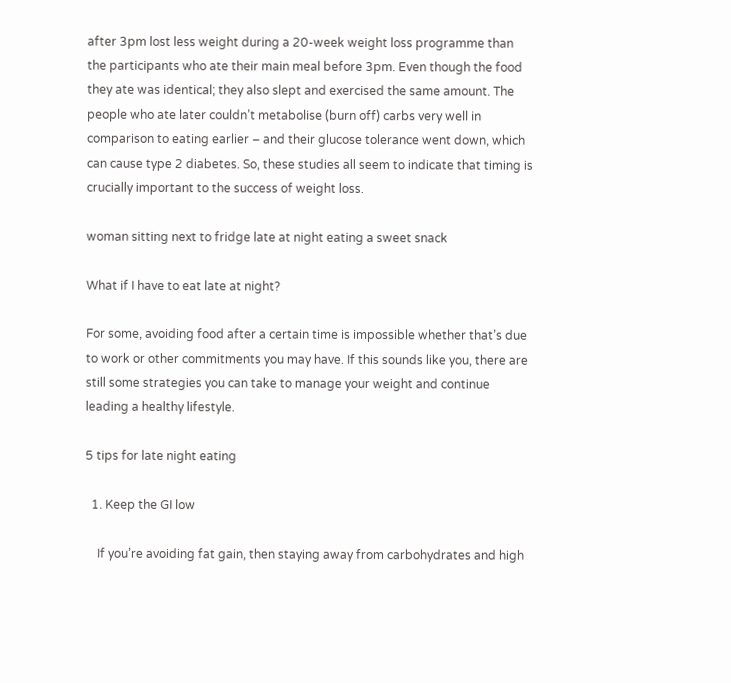after 3pm lost less weight during a 20-week weight loss programme than the participants who ate their main meal before 3pm. Even though the food they ate was identical; they also slept and exercised the same amount. The people who ate later couldn’t metabolise (burn off) carbs very well in comparison to eating earlier – and their glucose tolerance went down, which can cause type 2 diabetes. So, these studies all seem to indicate that timing is crucially important to the success of weight loss.

woman sitting next to fridge late at night eating a sweet snack

What if I have to eat late at night?

For some, avoiding food after a certain time is impossible whether that’s due to work or other commitments you may have. If this sounds like you, there are still some strategies you can take to manage your weight and continue leading a healthy lifestyle.

5 tips for late night eating

  1. Keep the GI low

    If you’re avoiding fat gain, then staying away from carbohydrates and high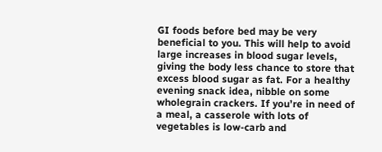GI foods before bed may be very beneficial to you. This will help to avoid large increases in blood sugar levels, giving the body less chance to store that excess blood sugar as fat. For a healthy evening snack idea, nibble on some wholegrain crackers. If you’re in need of a meal, a casserole with lots of vegetables is low-carb and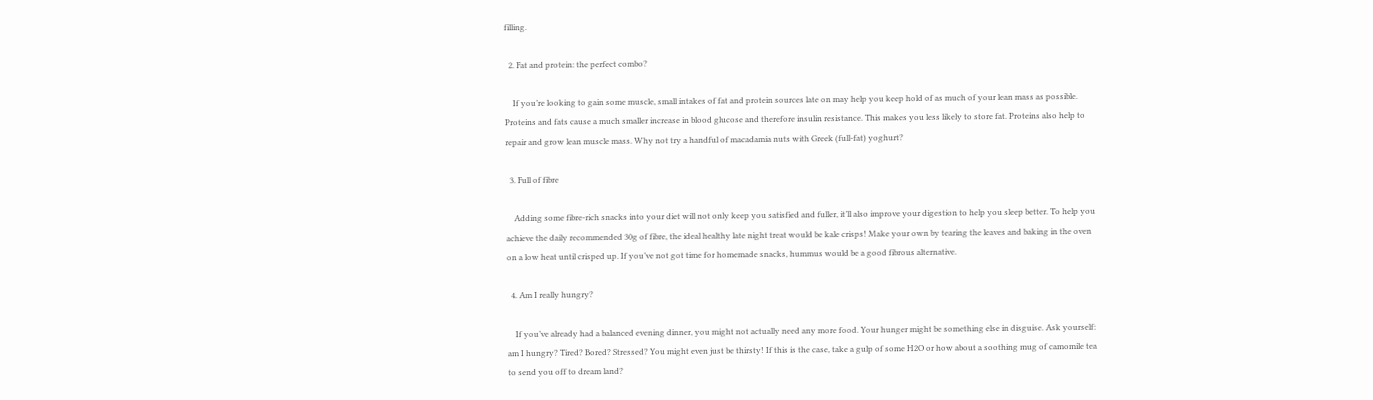filling.

  2. Fat and protein: the perfect combo?

    If you’re looking to gain some muscle, small intakes of fat and protein sources late on may help you keep hold of as much of your lean mass as possible. Proteins and fats cause a much smaller increase in blood glucose and therefore insulin resistance. This makes you less likely to store fat. Proteins also help to repair and grow lean muscle mass. Why not try a handful of macadamia nuts with Greek (full-fat) yoghurt?

  3. Full of fibre

    Adding some fibre-rich snacks into your diet will not only keep you satisfied and fuller, it’ll also improve your digestion to help you sleep better. To help you achieve the daily recommended 30g of fibre, the ideal healthy late night treat would be kale crisps! Make your own by tearing the leaves and baking in the oven on a low heat until crisped up. If you’ve not got time for homemade snacks, hummus would be a good fibrous alternative.

  4. Am I really hungry?

    If you’ve already had a balanced evening dinner, you might not actually need any more food. Your hunger might be something else in disguise. Ask yourself: am I hungry? Tired? Bored? Stressed? You might even just be thirsty! If this is the case, take a gulp of some H2O or how about a soothing mug of camomile tea to send you off to dream land?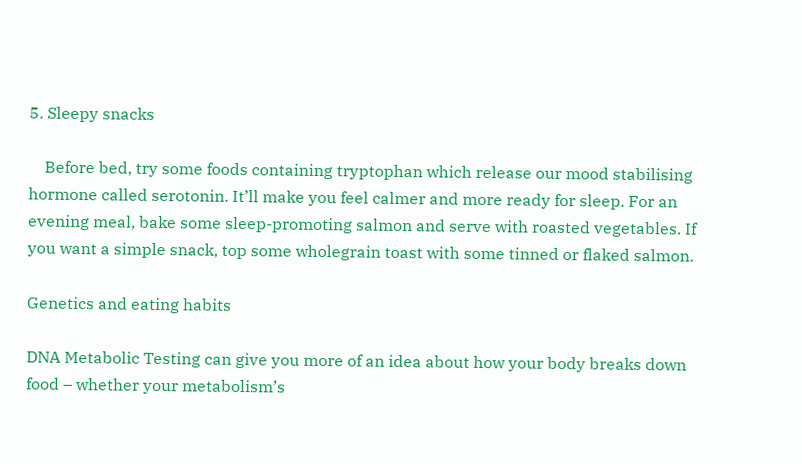5. Sleepy snacks

    Before bed, try some foods containing tryptophan which release our mood stabilising hormone called serotonin. It’ll make you feel calmer and more ready for sleep. For an evening meal, bake some sleep-promoting salmon and serve with roasted vegetables. If you want a simple snack, top some wholegrain toast with some tinned or flaked salmon.

Genetics and eating habits

DNA Metabolic Testing can give you more of an idea about how your body breaks down food – whether your metabolism’s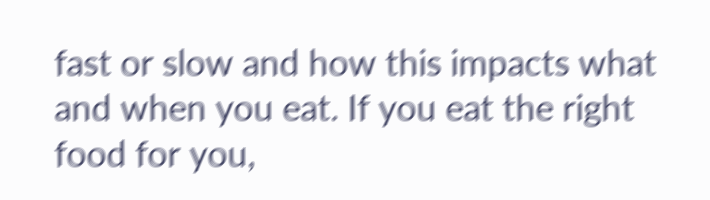fast or slow and how this impacts what and when you eat. If you eat the right food for you,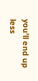you’ll end up less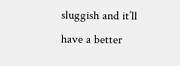sluggish and it’ll have a better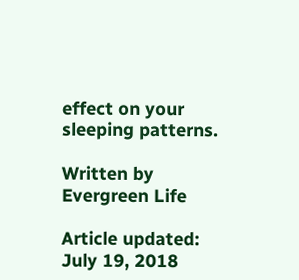effect on your sleeping patterns.

Written by
Evergreen Life

Article updated:
July 19, 2018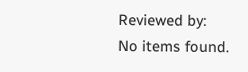Reviewed by:
No items found.